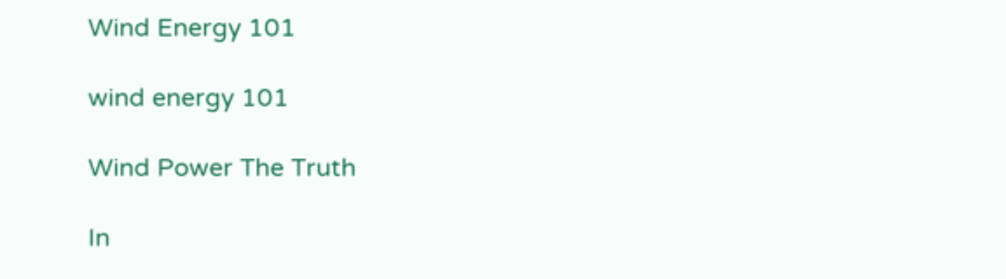Wind Energy 101

wind energy 101

Wind Power The Truth

In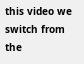this video we switch from the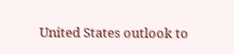United States outlook to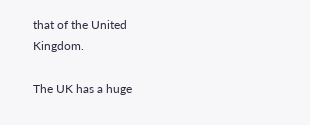that of the United Kingdom.

The UK has a huge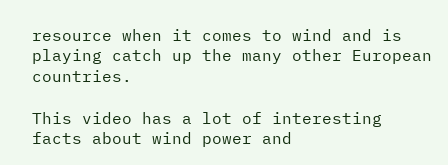resource when it comes to wind and is playing catch up the many other European countries.

This video has a lot of interesting facts about wind power and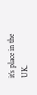it’s place in the UK.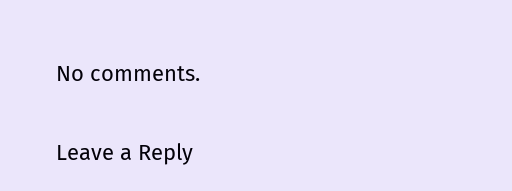No comments.

Leave a Reply